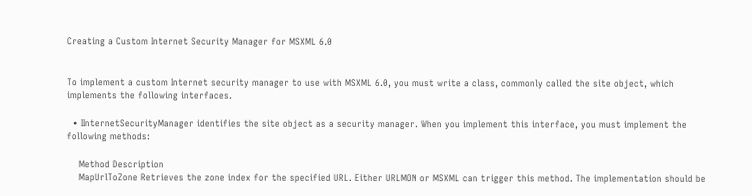Creating a Custom Internet Security Manager for MSXML 6.0


To implement a custom Internet security manager to use with MSXML 6.0, you must write a class, commonly called the site object, which implements the following interfaces.

  • IInternetSecurityManager identifies the site object as a security manager. When you implement this interface, you must implement the following methods:

    Method Description
    MapUrlToZone Retrieves the zone index for the specified URL. Either URLMON or MSXML can trigger this method. The implementation should be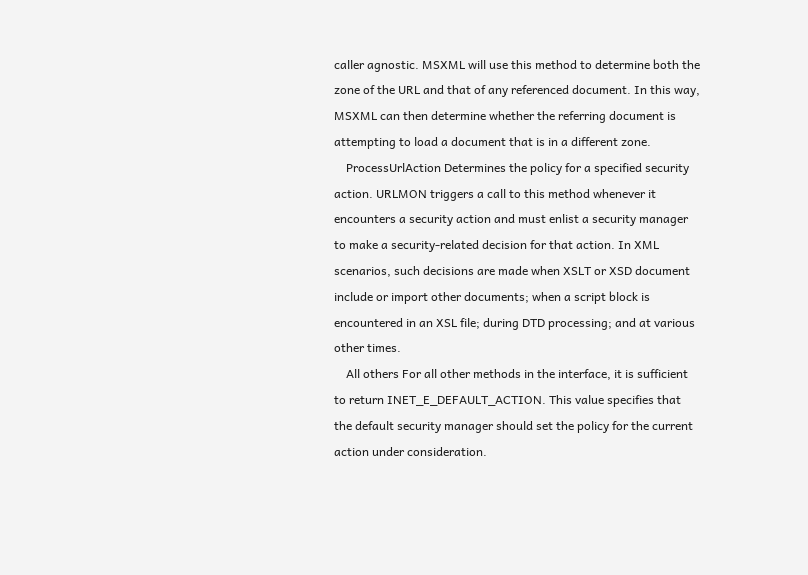caller agnostic. MSXML will use this method to determine both the zone of the URL and that of any referenced document. In this way, MSXML can then determine whether the referring document is attempting to load a document that is in a different zone.
    ProcessUrlAction Determines the policy for a specified security action. URLMON triggers a call to this method whenever it encounters a security action and must enlist a security manager to make a security-related decision for that action. In XML scenarios, such decisions are made when XSLT or XSD document include or import other documents; when a script block is encountered in an XSL file; during DTD processing; and at various other times.
    All others For all other methods in the interface, it is sufficient to return INET_E_DEFAULT_ACTION. This value specifies that the default security manager should set the policy for the current action under consideration.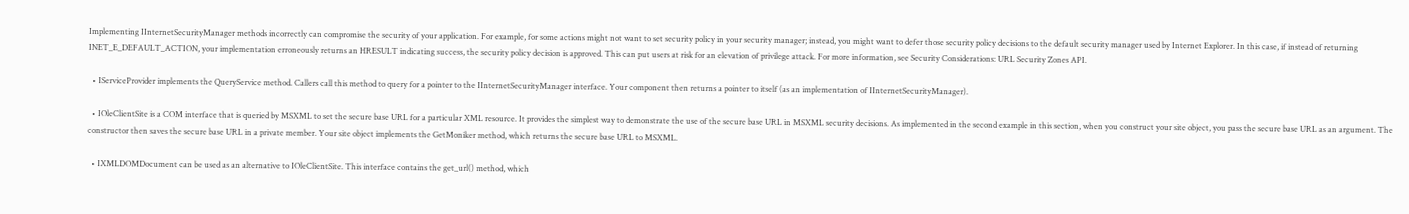Implementing IInternetSecurityManager methods incorrectly can compromise the security of your application. For example, for some actions might not want to set security policy in your security manager; instead, you might want to defer those security policy decisions to the default security manager used by Internet Explorer. In this case, if instead of returning INET_E_DEFAULT_ACTION, your implementation erroneously returns an HRESULT indicating success, the security policy decision is approved. This can put users at risk for an elevation of privilege attack. For more information, see Security Considerations: URL Security Zones API.

  • IServiceProvider implements the QueryService method. Callers call this method to query for a pointer to the IInternetSecurityManager interface. Your component then returns a pointer to itself (as an implementation of IInternetSecurityManager).

  • IOleClientSite is a COM interface that is queried by MSXML to set the secure base URL for a particular XML resource. It provides the simplest way to demonstrate the use of the secure base URL in MSXML security decisions. As implemented in the second example in this section, when you construct your site object, you pass the secure base URL as an argument. The constructor then saves the secure base URL in a private member. Your site object implements the GetMoniker method, which returns the secure base URL to MSXML.

  • IXMLDOMDocument can be used as an alternative to IOleClientSite. This interface contains the get_url() method, which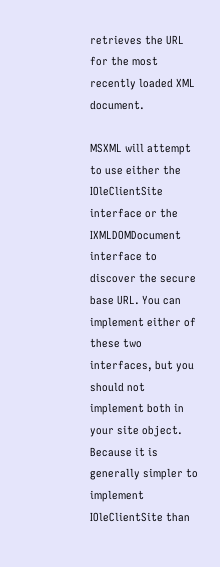retrieves the URL for the most recently loaded XML document.

MSXML will attempt to use either the IOleClientSite interface or the IXMLDOMDocument interface to discover the secure base URL. You can implement either of these two interfaces, but you should not implement both in your site object. Because it is generally simpler to implement IOleClientSite than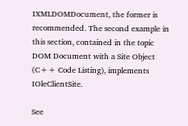IXMLDOMDocument, the former is recommended. The second example in this section, contained in the topic DOM Document with a Site Object (C++ Code Listing), implements IOleClientSite.

See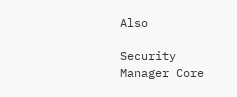Also

Security Manager Core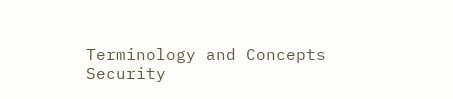Terminology and Concepts
Security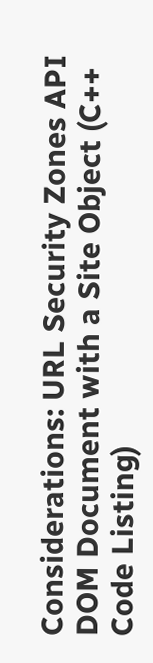Considerations: URL Security Zones API
DOM Document with a Site Object (C++ Code Listing)